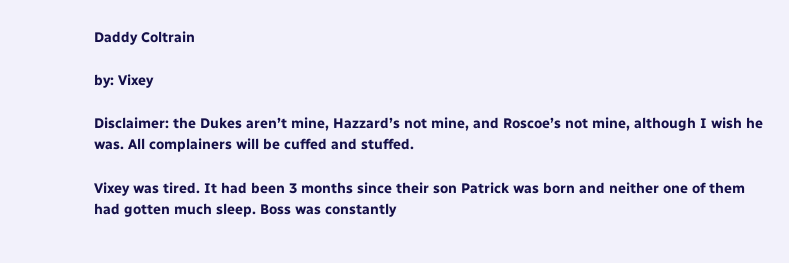Daddy Coltrain

by: Vixey

Disclaimer: the Dukes aren’t mine, Hazzard’s not mine, and Roscoe’s not mine, although I wish he was. All complainers will be cuffed and stuffed.

Vixey was tired. It had been 3 months since their son Patrick was born and neither one of them had gotten much sleep. Boss was constantly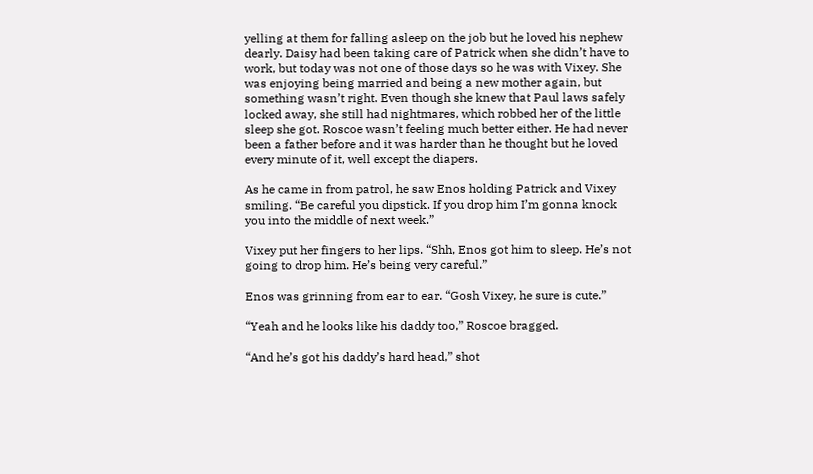yelling at them for falling asleep on the job but he loved his nephew dearly. Daisy had been taking care of Patrick when she didn’t have to work, but today was not one of those days so he was with Vixey. She was enjoying being married and being a new mother again, but something wasn’t right. Even though she knew that Paul laws safely locked away, she still had nightmares, which robbed her of the little sleep she got. Roscoe wasn’t feeling much better either. He had never been a father before and it was harder than he thought but he loved every minute of it, well except the diapers.

As he came in from patrol, he saw Enos holding Patrick and Vixey smiling. “Be careful you dipstick. If you drop him I’m gonna knock you into the middle of next week.”

Vixey put her fingers to her lips. “Shh, Enos got him to sleep. He’s not going to drop him. He’s being very careful.”

Enos was grinning from ear to ear. “Gosh Vixey, he sure is cute.”

“Yeah and he looks like his daddy too,” Roscoe bragged.

“And he’s got his daddy’s hard head,” shot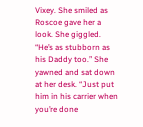Vixey. She smiled as Roscoe gave her a look. She giggled. “He’s as stubborn as his Daddy too.” She yawned and sat down at her desk. “Just put him in his carrier when you’re done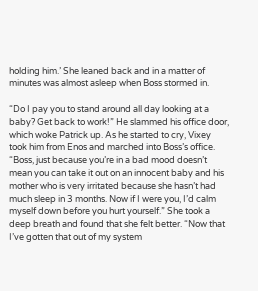holding him.’ She leaned back and in a matter of minutes was almost asleep when Boss stormed in.

“Do I pay you to stand around all day looking at a baby? Get back to work!” He slammed his office door, which woke Patrick up. As he started to cry, Vixey took him from Enos and marched into Boss’s office. “Boss, just because you’re in a bad mood doesn’t mean you can take it out on an innocent baby and his mother who is very irritated because she hasn’t had much sleep in 3 months. Now if I were you, I’d calm myself down before you hurt yourself.” She took a deep breath and found that she felt better. “Now that I’ve gotten that out of my system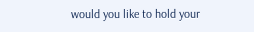would you like to hold your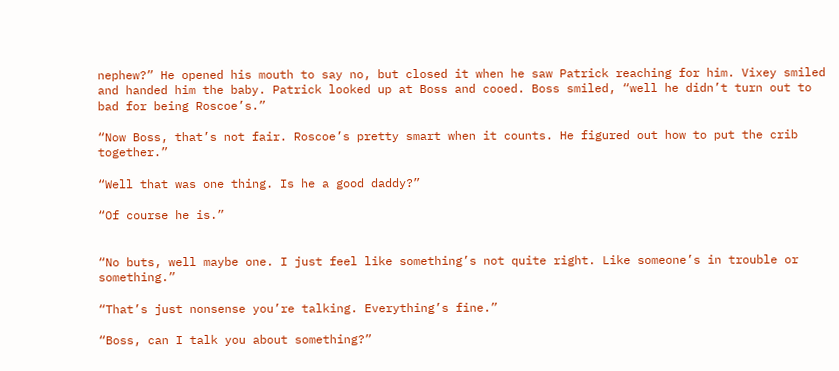nephew?” He opened his mouth to say no, but closed it when he saw Patrick reaching for him. Vixey smiled and handed him the baby. Patrick looked up at Boss and cooed. Boss smiled, “well he didn’t turn out to bad for being Roscoe’s.”

“Now Boss, that’s not fair. Roscoe’s pretty smart when it counts. He figured out how to put the crib together.”

“Well that was one thing. Is he a good daddy?”

“Of course he is.”


“No buts, well maybe one. I just feel like something’s not quite right. Like someone’s in trouble or something.”

“That’s just nonsense you’re talking. Everything’s fine.”

“Boss, can I talk you about something?”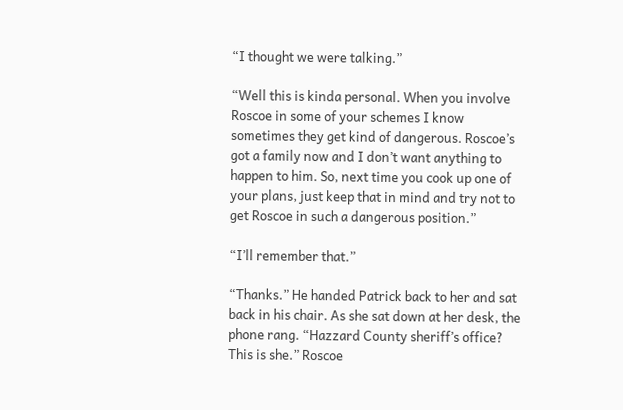“I thought we were talking.”

“Well this is kinda personal. When you involve Roscoe in some of your schemes I know sometimes they get kind of dangerous. Roscoe’s got a family now and I don’t want anything to happen to him. So, next time you cook up one of your plans, just keep that in mind and try not to get Roscoe in such a dangerous position.”

“I’ll remember that.”

“Thanks.” He handed Patrick back to her and sat back in his chair. As she sat down at her desk, the phone rang. “Hazzard County sheriff’s office? This is she.” Roscoe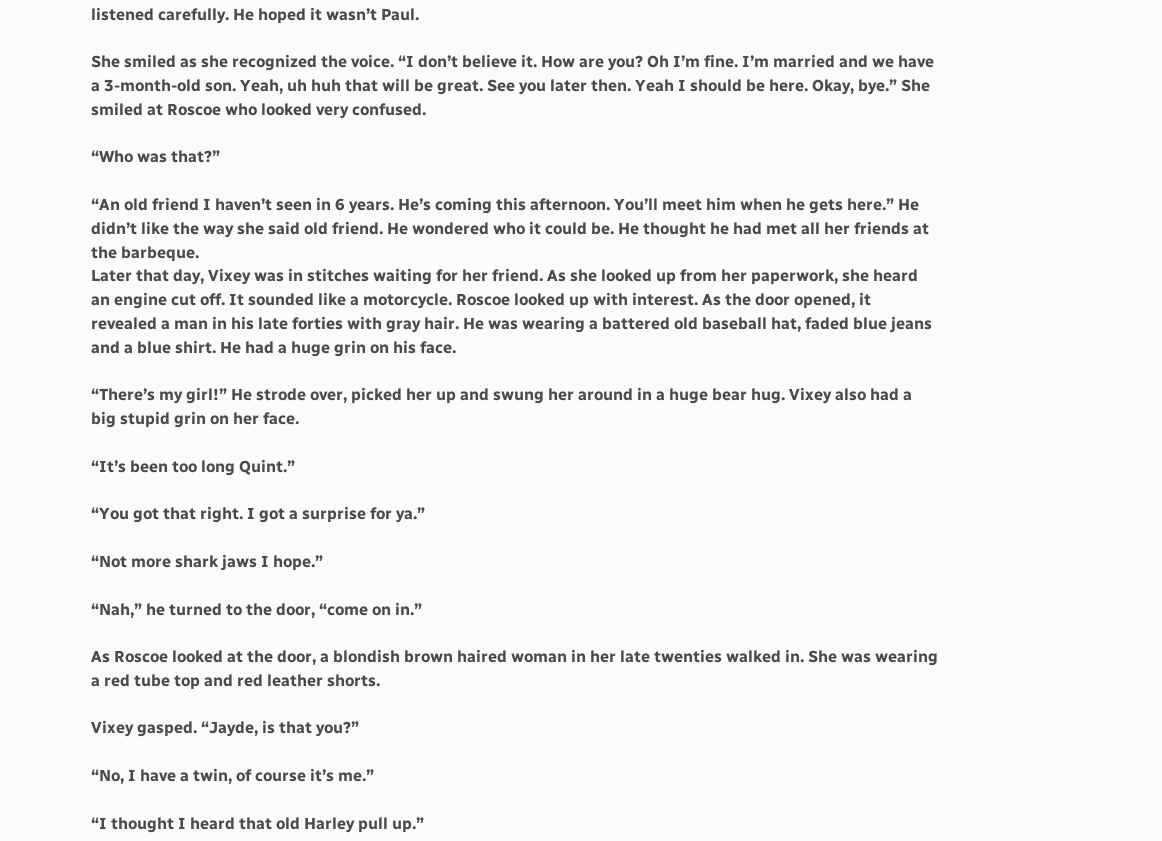listened carefully. He hoped it wasn’t Paul.

She smiled as she recognized the voice. “I don’t believe it. How are you? Oh I’m fine. I’m married and we have a 3-month-old son. Yeah, uh huh that will be great. See you later then. Yeah I should be here. Okay, bye.” She smiled at Roscoe who looked very confused.

“Who was that?”

“An old friend I haven’t seen in 6 years. He’s coming this afternoon. You’ll meet him when he gets here.” He didn’t like the way she said old friend. He wondered who it could be. He thought he had met all her friends at the barbeque.
Later that day, Vixey was in stitches waiting for her friend. As she looked up from her paperwork, she heard an engine cut off. It sounded like a motorcycle. Roscoe looked up with interest. As the door opened, it revealed a man in his late forties with gray hair. He was wearing a battered old baseball hat, faded blue jeans and a blue shirt. He had a huge grin on his face.

“There’s my girl!” He strode over, picked her up and swung her around in a huge bear hug. Vixey also had a big stupid grin on her face.

“It’s been too long Quint.”

“You got that right. I got a surprise for ya.”

“Not more shark jaws I hope.”

“Nah,” he turned to the door, “come on in.”

As Roscoe looked at the door, a blondish brown haired woman in her late twenties walked in. She was wearing a red tube top and red leather shorts.

Vixey gasped. “Jayde, is that you?”

“No, I have a twin, of course it’s me.”

“I thought I heard that old Harley pull up.”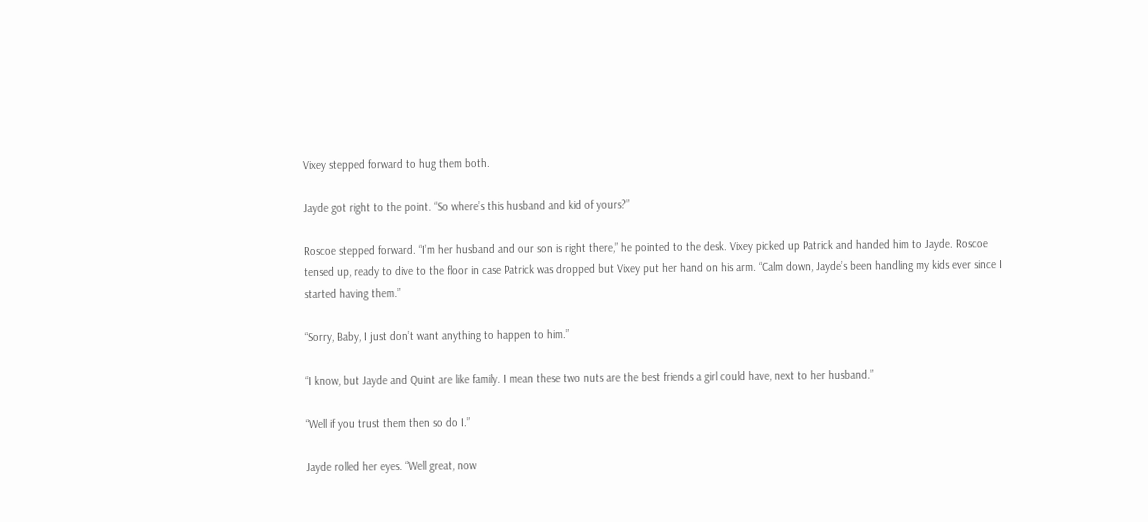Vixey stepped forward to hug them both.

Jayde got right to the point. “So where’s this husband and kid of yours?”

Roscoe stepped forward. “I’m her husband and our son is right there,” he pointed to the desk. Vixey picked up Patrick and handed him to Jayde. Roscoe tensed up, ready to dive to the floor in case Patrick was dropped but Vixey put her hand on his arm. “Calm down, Jayde’s been handling my kids ever since I started having them.”

“Sorry, Baby, I just don’t want anything to happen to him.”

“I know, but Jayde and Quint are like family. I mean these two nuts are the best friends a girl could have, next to her husband.”

“Well if you trust them then so do I.”

Jayde rolled her eyes. “Well great, now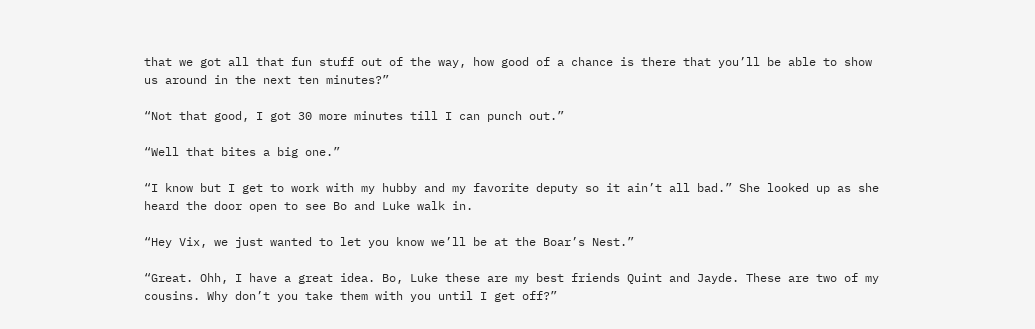that we got all that fun stuff out of the way, how good of a chance is there that you’ll be able to show us around in the next ten minutes?”

“Not that good, I got 30 more minutes till I can punch out.”

“Well that bites a big one.”

“I know but I get to work with my hubby and my favorite deputy so it ain’t all bad.” She looked up as she heard the door open to see Bo and Luke walk in.

“Hey Vix, we just wanted to let you know we’ll be at the Boar’s Nest.”

“Great. Ohh, I have a great idea. Bo, Luke these are my best friends Quint and Jayde. These are two of my cousins. Why don’t you take them with you until I get off?”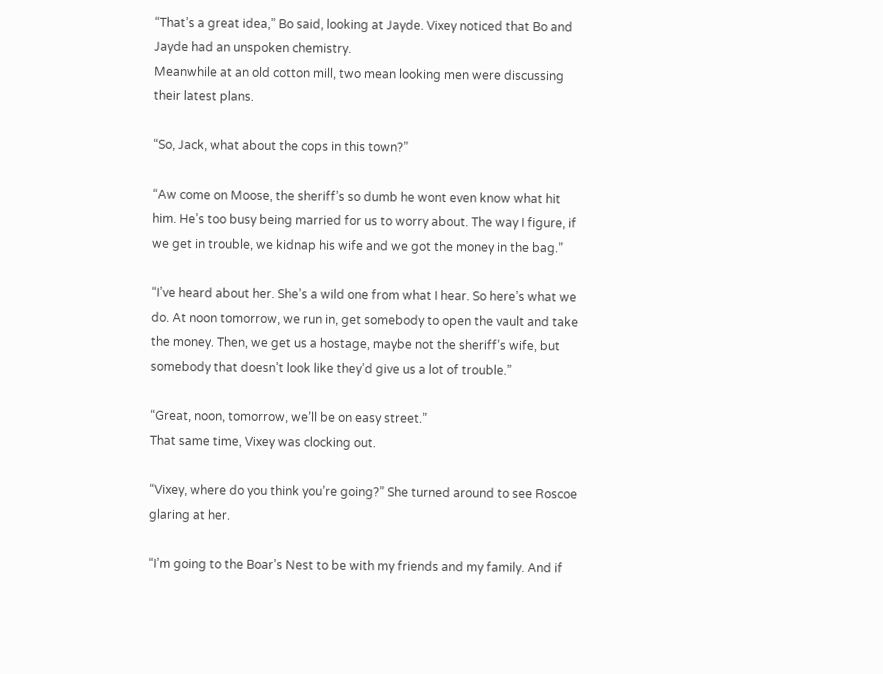“That’s a great idea,” Bo said, looking at Jayde. Vixey noticed that Bo and Jayde had an unspoken chemistry.
Meanwhile at an old cotton mill, two mean looking men were discussing their latest plans.

“So, Jack, what about the cops in this town?”

“Aw come on Moose, the sheriff’s so dumb he wont even know what hit him. He’s too busy being married for us to worry about. The way I figure, if we get in trouble, we kidnap his wife and we got the money in the bag.”

“I’ve heard about her. She’s a wild one from what I hear. So here’s what we do. At noon tomorrow, we run in, get somebody to open the vault and take the money. Then, we get us a hostage, maybe not the sheriff’s wife, but somebody that doesn’t look like they’d give us a lot of trouble.”

“Great, noon, tomorrow, we’ll be on easy street.”
That same time, Vixey was clocking out.

“Vixey, where do you think you’re going?” She turned around to see Roscoe glaring at her.

“I’m going to the Boar’s Nest to be with my friends and my family. And if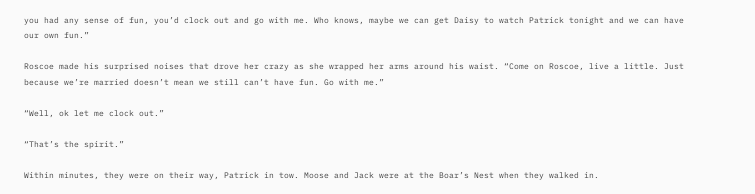you had any sense of fun, you’d clock out and go with me. Who knows, maybe we can get Daisy to watch Patrick tonight and we can have our own fun.”

Roscoe made his surprised noises that drove her crazy as she wrapped her arms around his waist. “Come on Roscoe, live a little. Just because we’re married doesn’t mean we still can’t have fun. Go with me.”

“Well, ok let me clock out.”

“That’s the spirit.”

Within minutes, they were on their way, Patrick in tow. Moose and Jack were at the Boar’s Nest when they walked in.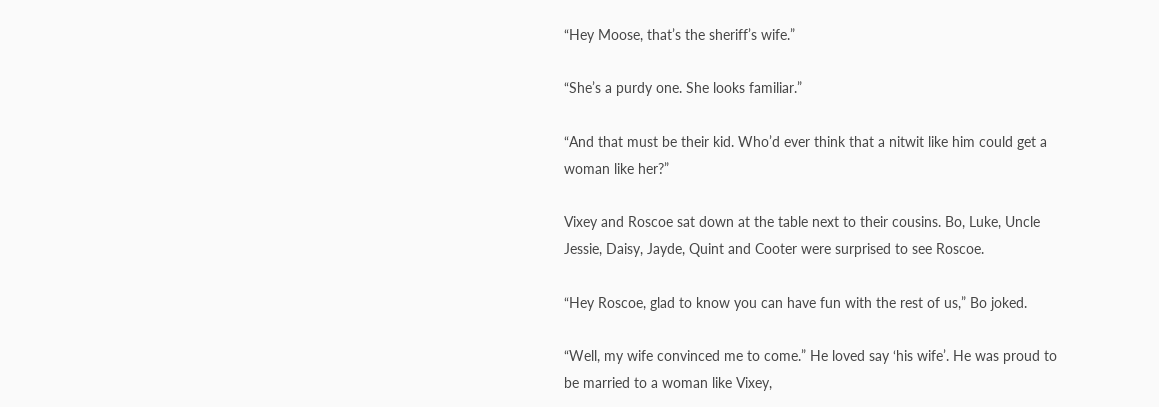“Hey Moose, that’s the sheriff’s wife.”

“She’s a purdy one. She looks familiar.”

“And that must be their kid. Who’d ever think that a nitwit like him could get a woman like her?”

Vixey and Roscoe sat down at the table next to their cousins. Bo, Luke, Uncle Jessie, Daisy, Jayde, Quint and Cooter were surprised to see Roscoe.

“Hey Roscoe, glad to know you can have fun with the rest of us,” Bo joked.

“Well, my wife convinced me to come.” He loved say ‘his wife’. He was proud to be married to a woman like Vixey,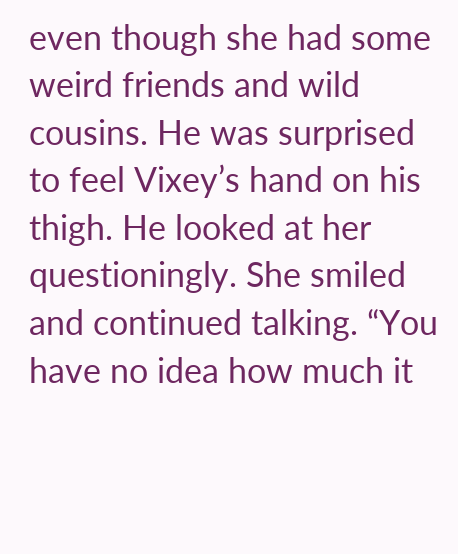even though she had some weird friends and wild cousins. He was surprised to feel Vixey’s hand on his thigh. He looked at her questioningly. She smiled and continued talking. “You have no idea how much it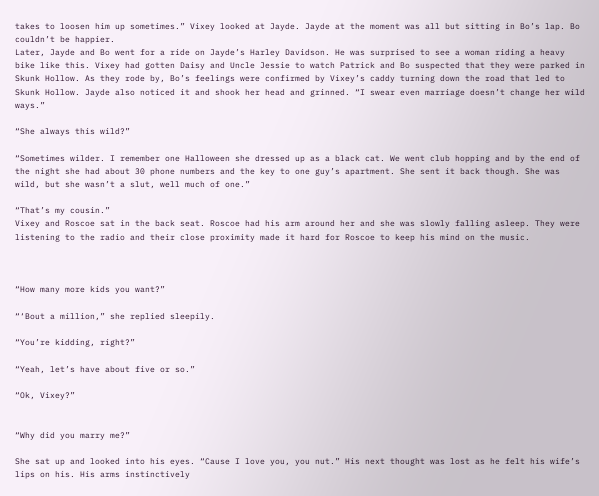takes to loosen him up sometimes.” Vixey looked at Jayde. Jayde at the moment was all but sitting in Bo’s lap. Bo couldn’t be happier.
Later, Jayde and Bo went for a ride on Jayde’s Harley Davidson. He was surprised to see a woman riding a heavy bike like this. Vixey had gotten Daisy and Uncle Jessie to watch Patrick and Bo suspected that they were parked in Skunk Hollow. As they rode by, Bo’s feelings were confirmed by Vixey’s caddy turning down the road that led to Skunk Hollow. Jayde also noticed it and shook her head and grinned. “I swear even marriage doesn’t change her wild ways.”

“She always this wild?”

“Sometimes wilder. I remember one Halloween she dressed up as a black cat. We went club hopping and by the end of the night she had about 30 phone numbers and the key to one guy’s apartment. She sent it back though. She was wild, but she wasn’t a slut, well much of one.”

“That’s my cousin.”
Vixey and Roscoe sat in the back seat. Roscoe had his arm around her and she was slowly falling asleep. They were listening to the radio and their close proximity made it hard for Roscoe to keep his mind on the music.



“How many more kids you want?”

“‘Bout a million,” she replied sleepily.

“You’re kidding, right?”

“Yeah, let’s have about five or so.”

“Ok, Vixey?”


“Why did you marry me?”

She sat up and looked into his eyes. “Cause I love you, you nut.” His next thought was lost as he felt his wife’s lips on his. His arms instinctively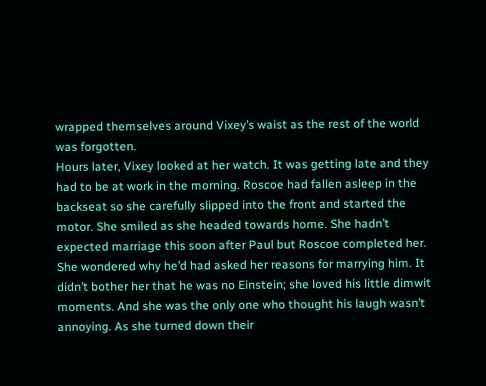wrapped themselves around Vixey’s waist as the rest of the world was forgotten.
Hours later, Vixey looked at her watch. It was getting late and they had to be at work in the morning. Roscoe had fallen asleep in the backseat so she carefully slipped into the front and started the motor. She smiled as she headed towards home. She hadn’t expected marriage this soon after Paul but Roscoe completed her. She wondered why he’d had asked her reasons for marrying him. It didn’t bother her that he was no Einstein; she loved his little dimwit moments. And she was the only one who thought his laugh wasn’t annoying. As she turned down their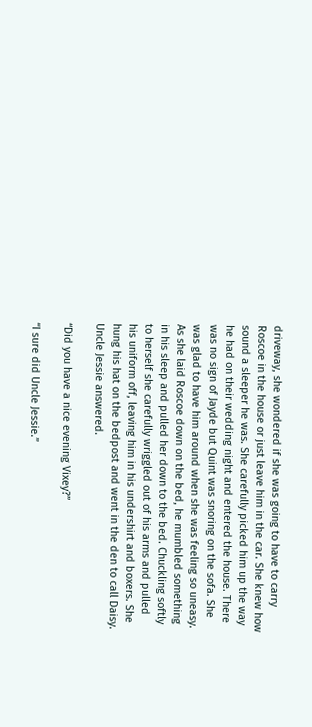driveway, she wondered if she was going to have to carry Roscoe in the house or just leave him in the car. She knew how sound a sleeper he was. She carefully picked him up the way he had on their wedding night and entered the house. There was no sign of Jayde but Quint was snoring on the sofa. She was glad to have him around when she was feeling so uneasy. As she laid Roscoe down on the bed, he mumbled something in his sleep and pulled her down to the bed. Chuckling softly to herself she carefully wriggled out of his arms and pulled his uniform off, leaving him in his undershirt and boxers. She hung his hat on the bedpost and went in the den to call Daisy. Uncle Jessie answered.

“Did you have a nice evening Vixey?”

“I sure did Uncle Jessie.”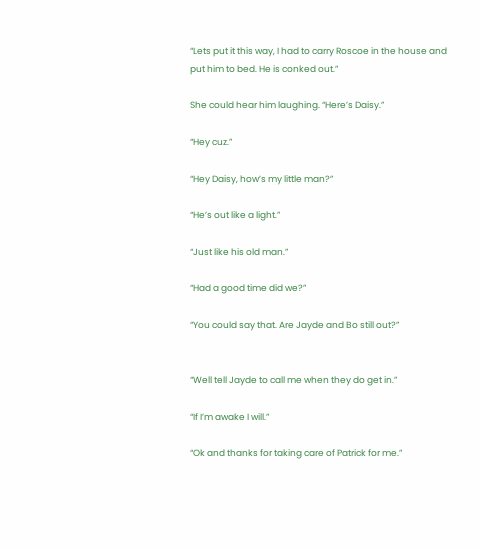“Lets put it this way, I had to carry Roscoe in the house and put him to bed. He is conked out.”

She could hear him laughing. “Here’s Daisy.”

“Hey cuz.”

“Hey Daisy, how’s my little man?”

“He’s out like a light.”

“Just like his old man.”

“Had a good time did we?”

“You could say that. Are Jayde and Bo still out?”


“Well tell Jayde to call me when they do get in.”

“If I’m awake I will.”

“Ok and thanks for taking care of Patrick for me.”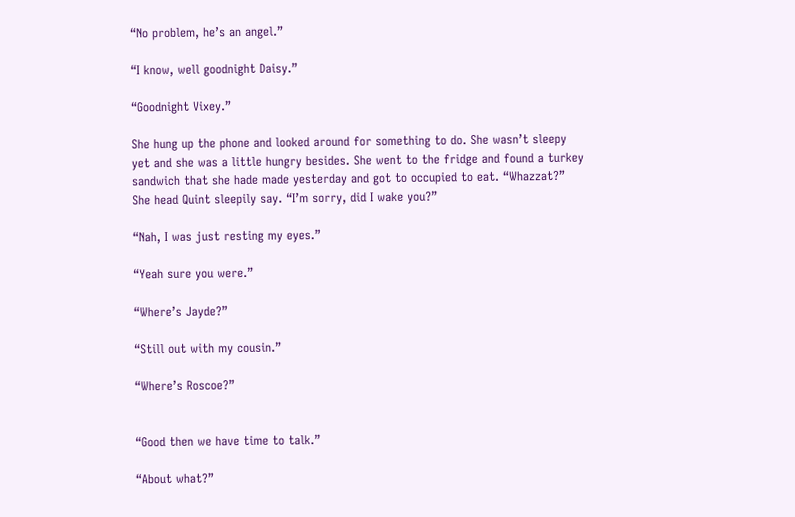“No problem, he’s an angel.”

“I know, well goodnight Daisy.”

“Goodnight Vixey.”

She hung up the phone and looked around for something to do. She wasn’t sleepy yet and she was a little hungry besides. She went to the fridge and found a turkey sandwich that she hade made yesterday and got to occupied to eat. “Whazzat?” She head Quint sleepily say. “I’m sorry, did I wake you?”

“Nah, I was just resting my eyes.”

“Yeah sure you were.”

“Where’s Jayde?”

“Still out with my cousin.”

“Where’s Roscoe?”


“Good then we have time to talk.”

“About what?”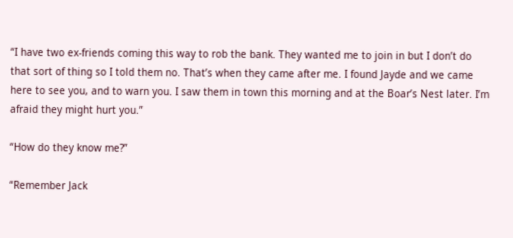“I have two ex-friends coming this way to rob the bank. They wanted me to join in but I don’t do that sort of thing so I told them no. That’s when they came after me. I found Jayde and we came here to see you, and to warn you. I saw them in town this morning and at the Boar’s Nest later. I’m afraid they might hurt you.”

“How do they know me?”

“Remember Jack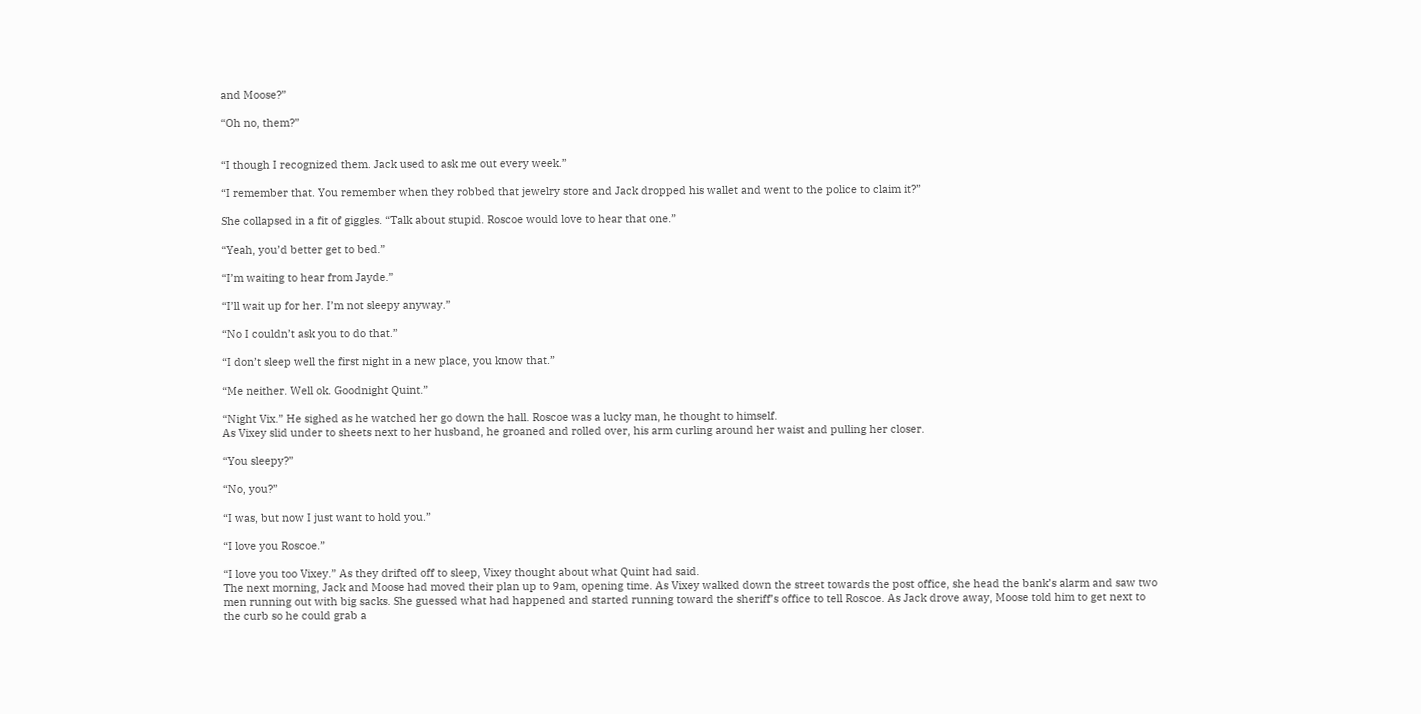and Moose?”

“Oh no, them?”


“I though I recognized them. Jack used to ask me out every week.”

“I remember that. You remember when they robbed that jewelry store and Jack dropped his wallet and went to the police to claim it?”

She collapsed in a fit of giggles. “Talk about stupid. Roscoe would love to hear that one.”

“Yeah, you’d better get to bed.”

“I’m waiting to hear from Jayde.”

“I’ll wait up for her. I’m not sleepy anyway.”

“No I couldn’t ask you to do that.”

“I don’t sleep well the first night in a new place, you know that.”

“Me neither. Well ok. Goodnight Quint.”

“Night Vix.” He sighed as he watched her go down the hall. Roscoe was a lucky man, he thought to himself.
As Vixey slid under to sheets next to her husband, he groaned and rolled over, his arm curling around her waist and pulling her closer.

“You sleepy?”

“No, you?”

“I was, but now I just want to hold you.”

“I love you Roscoe.”

“I love you too Vixey.” As they drifted off to sleep, Vixey thought about what Quint had said.
The next morning, Jack and Moose had moved their plan up to 9am, opening time. As Vixey walked down the street towards the post office, she head the bank’s alarm and saw two men running out with big sacks. She guessed what had happened and started running toward the sheriff’s office to tell Roscoe. As Jack drove away, Moose told him to get next to the curb so he could grab a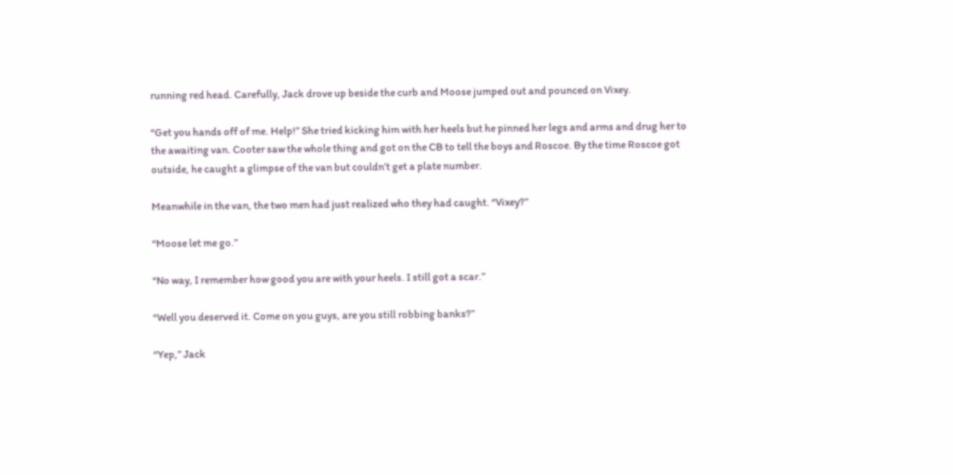running red head. Carefully, Jack drove up beside the curb and Moose jumped out and pounced on Vixey.

“Get you hands off of me. Help!” She tried kicking him with her heels but he pinned her legs and arms and drug her to the awaiting van. Cooter saw the whole thing and got on the CB to tell the boys and Roscoe. By the time Roscoe got outside, he caught a glimpse of the van but couldn’t get a plate number.

Meanwhile in the van, the two men had just realized who they had caught. “Vixey?”

“Moose let me go.”

“No way, I remember how good you are with your heels. I still got a scar.”

“Well you deserved it. Come on you guys, are you still robbing banks?”

“Yep,” Jack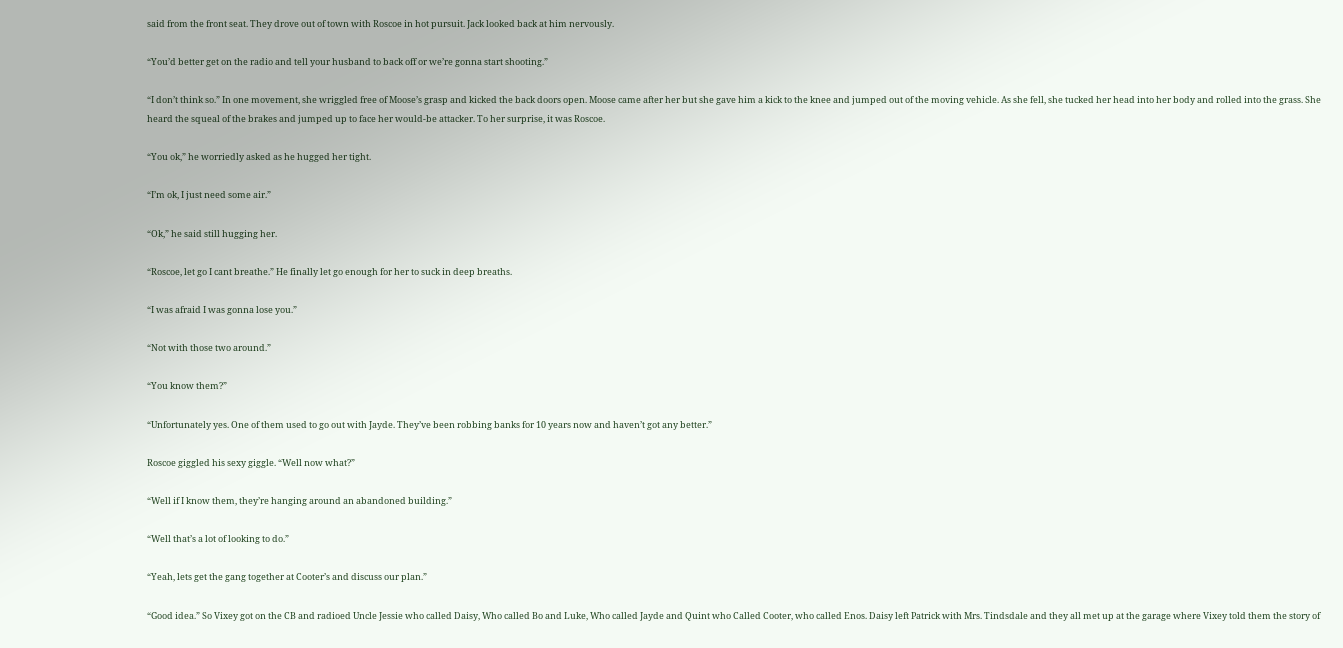said from the front seat. They drove out of town with Roscoe in hot pursuit. Jack looked back at him nervously.

“You’d better get on the radio and tell your husband to back off or we’re gonna start shooting.”

“I don’t think so.” In one movement, she wriggled free of Moose’s grasp and kicked the back doors open. Moose came after her but she gave him a kick to the knee and jumped out of the moving vehicle. As she fell, she tucked her head into her body and rolled into the grass. She heard the squeal of the brakes and jumped up to face her would-be attacker. To her surprise, it was Roscoe.

“You ok,” he worriedly asked as he hugged her tight.

“I’m ok, I just need some air.”

“Ok,” he said still hugging her.

“Roscoe, let go I cant breathe.” He finally let go enough for her to suck in deep breaths.

“I was afraid I was gonna lose you.”

“Not with those two around.”

“You know them?”

“Unfortunately yes. One of them used to go out with Jayde. They’ve been robbing banks for 10 years now and haven’t got any better.”

Roscoe giggled his sexy giggle. “Well now what?”

“Well if I know them, they’re hanging around an abandoned building.”

“Well that’s a lot of looking to do.”

“Yeah, lets get the gang together at Cooter’s and discuss our plan.”

“Good idea.” So Vixey got on the CB and radioed Uncle Jessie who called Daisy, Who called Bo and Luke, Who called Jayde and Quint who Called Cooter, who called Enos. Daisy left Patrick with Mrs. Tindsdale and they all met up at the garage where Vixey told them the story of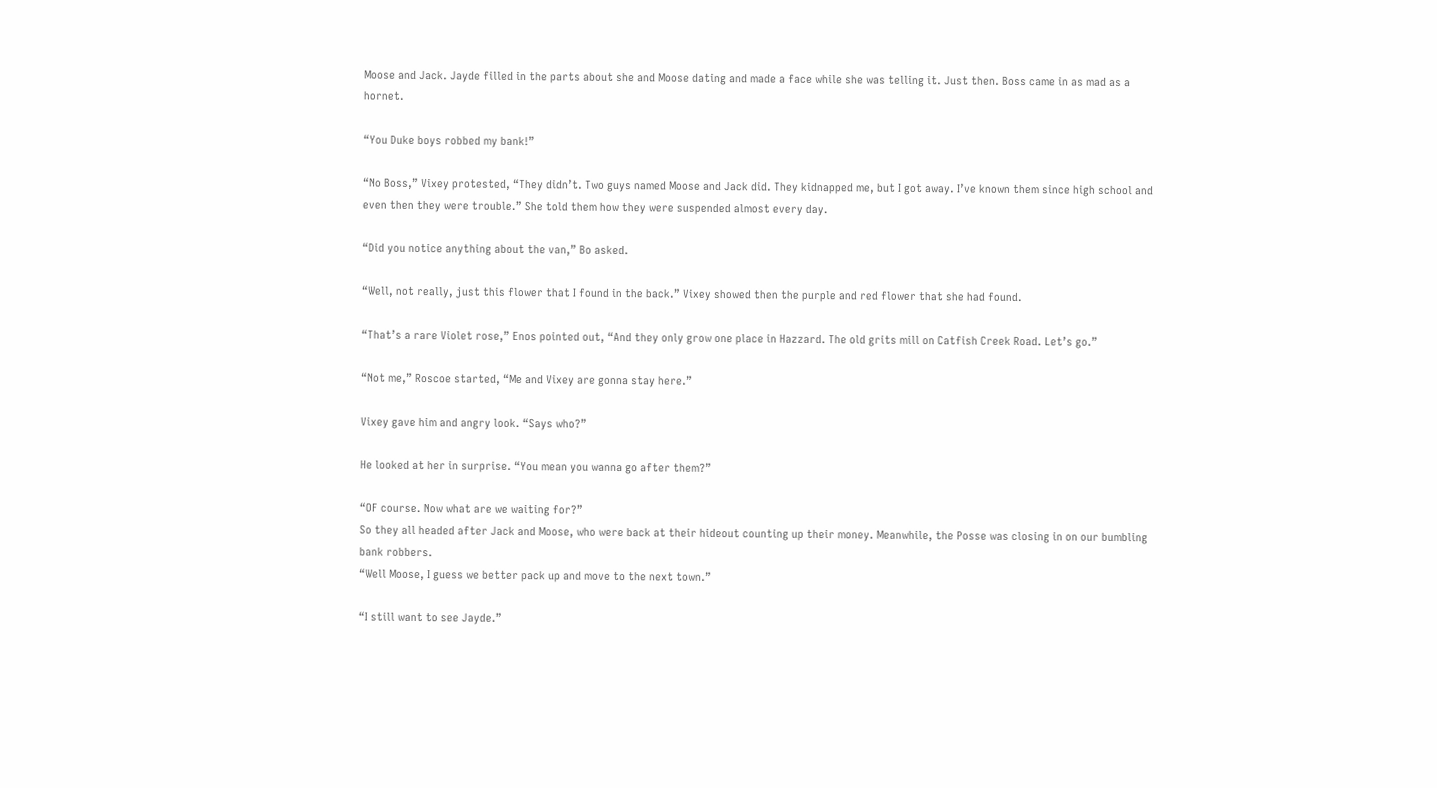Moose and Jack. Jayde filled in the parts about she and Moose dating and made a face while she was telling it. Just then. Boss came in as mad as a hornet.

“You Duke boys robbed my bank!”

“No Boss,” Vixey protested, “They didn’t. Two guys named Moose and Jack did. They kidnapped me, but I got away. I’ve known them since high school and even then they were trouble.” She told them how they were suspended almost every day.

“Did you notice anything about the van,” Bo asked.

“Well, not really, just this flower that I found in the back.” Vixey showed then the purple and red flower that she had found.

“That’s a rare Violet rose,” Enos pointed out, “And they only grow one place in Hazzard. The old grits mill on Catfish Creek Road. Let’s go.”

“Not me,” Roscoe started, “Me and Vixey are gonna stay here.”

Vixey gave him and angry look. “Says who?”

He looked at her in surprise. “You mean you wanna go after them?”

“OF course. Now what are we waiting for?”
So they all headed after Jack and Moose, who were back at their hideout counting up their money. Meanwhile, the Posse was closing in on our bumbling bank robbers.
“Well Moose, I guess we better pack up and move to the next town.”

“I still want to see Jayde.”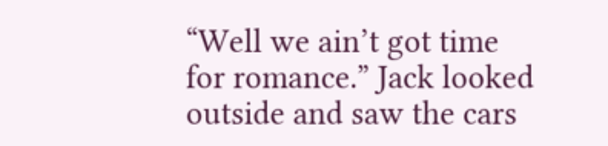“Well we ain’t got time for romance.” Jack looked outside and saw the cars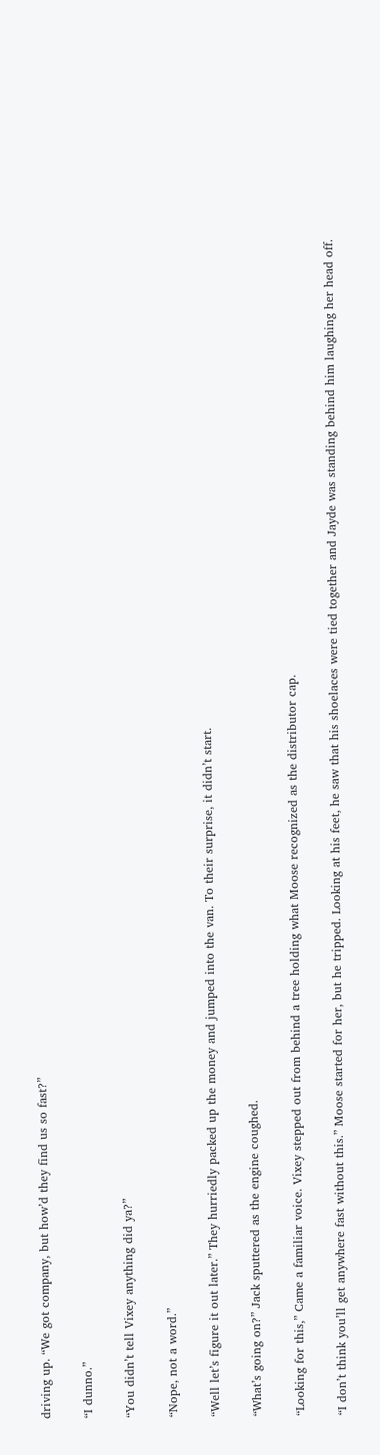driving up. “We got company, but how’d they find us so fast?”

“I dunno.”

“You didn’t tell Vixey anything did ya?”

“Nope, not a word.”

“Well let’s figure it out later.” They hurriedly packed up the money and jumped into the van. To their surprise, it didn’t start.

“What’s going on?” Jack sputtered as the engine coughed.

“Looking for this,” Came a familiar voice. Vixey stepped out from behind a tree holding what Moose recognized as the distributor cap.

“I don’t think you’ll get anywhere fast without this.” Moose started for her, but he tripped. Looking at his feet, he saw that his shoelaces were tied together and Jayde was standing behind him laughing her head off.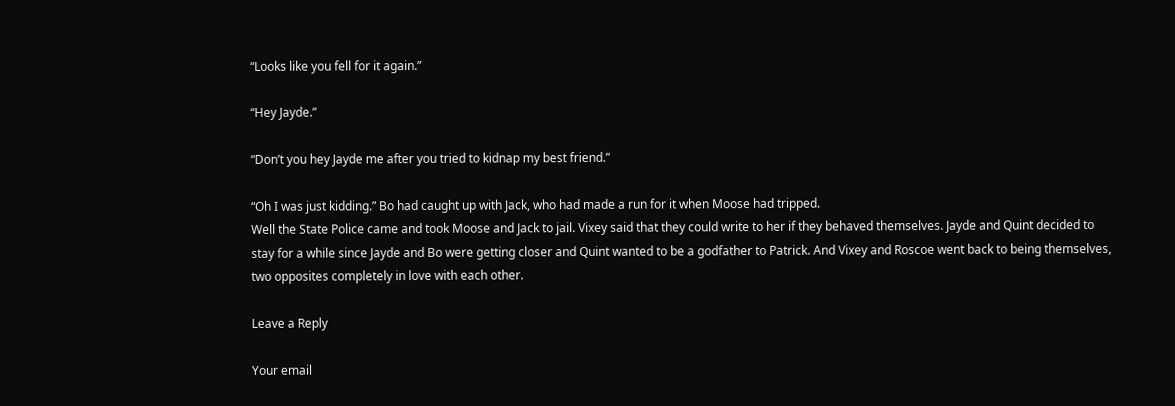“Looks like you fell for it again.”

“Hey Jayde.”

“Don’t you hey Jayde me after you tried to kidnap my best friend.”

“Oh I was just kidding.” Bo had caught up with Jack, who had made a run for it when Moose had tripped.
Well the State Police came and took Moose and Jack to jail. Vixey said that they could write to her if they behaved themselves. Jayde and Quint decided to stay for a while since Jayde and Bo were getting closer and Quint wanted to be a godfather to Patrick. And Vixey and Roscoe went back to being themselves, two opposites completely in love with each other.

Leave a Reply

Your email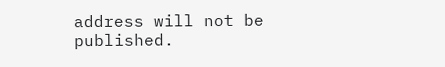address will not be published.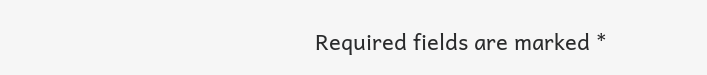Required fields are marked *